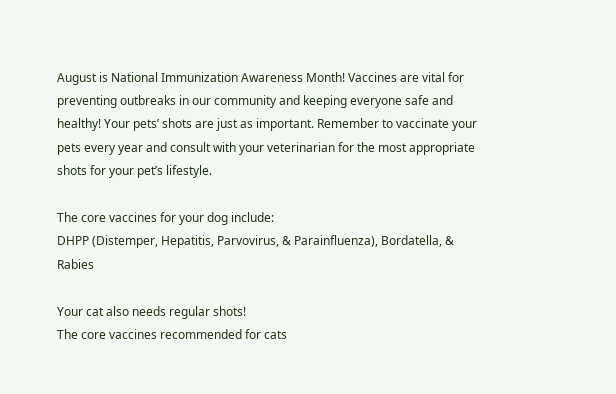August is National Immunization Awareness Month! Vaccines are vital for preventing outbreaks in our community and keeping everyone safe and healthy! Your pets’ shots are just as important. Remember to vaccinate your pets every year and consult with your veterinarian for the most appropriate shots for your pet’s lifestyle.

The core vaccines for your dog include:
DHPP (Distemper, Hepatitis, Parvovirus, & Parainfluenza), Bordatella, & Rabies

Your cat also needs regular shots!
The core vaccines recommended for cats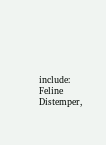include:
Feline Distemper,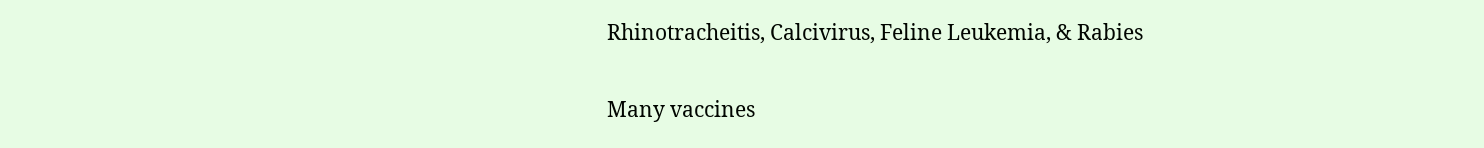Rhinotracheitis, Calcivirus, Feline Leukemia, & Rabies

Many vaccines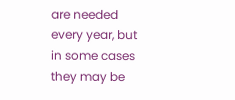are needed every year, but in some cases they may be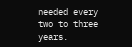needed every two to three years.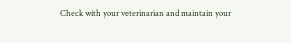Check with your veterinarian and maintain your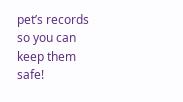pet’s records so you can keep them safe!